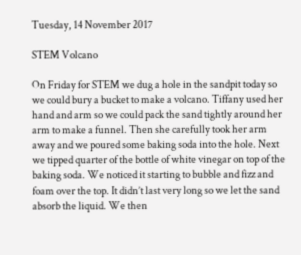Tuesday, 14 November 2017

STEM Volcano

On Friday for STEM we dug a hole in the sandpit today so we could bury a bucket to make a volcano. Tiffany used her hand and arm so we could pack the sand tightly around her arm to make a funnel. Then she carefully took her arm away and we poured some baking soda into the hole. Next we tipped quarter of the bottle of white vinegar on top of the baking soda. We noticed it starting to bubble and fizz and foam over the top. It didn’t last very long so we let the sand absorb the liquid. We then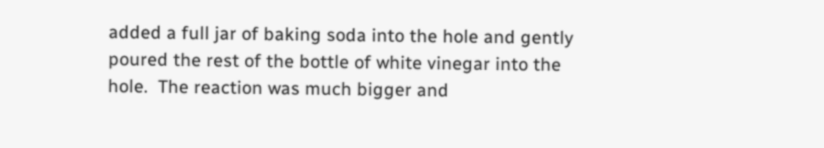added a full jar of baking soda into the hole and gently poured the rest of the bottle of white vinegar into the hole.  The reaction was much bigger and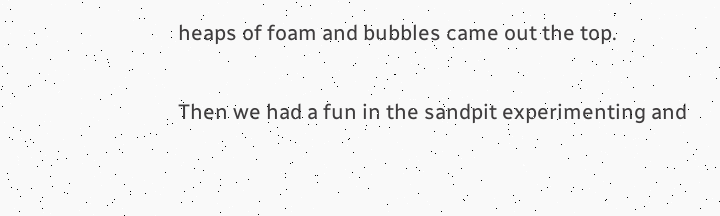heaps of foam and bubbles came out the top.

Then we had a fun in the sandpit experimenting and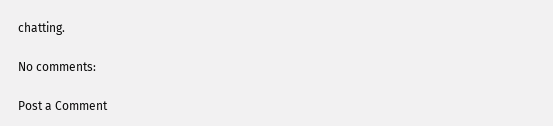chatting.

No comments:

Post a Comment